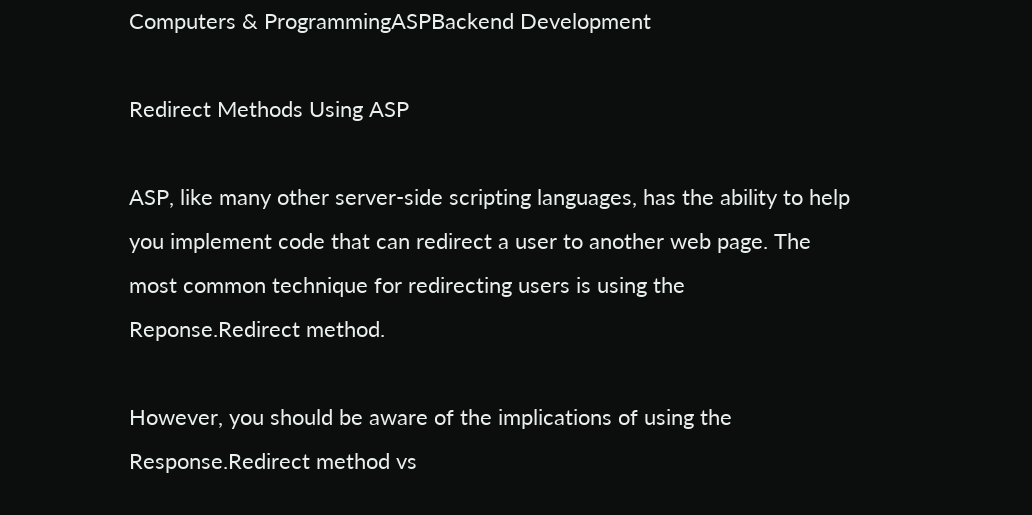Computers & ProgrammingASPBackend Development

Redirect Methods Using ASP

ASP, like many other server-side scripting languages, has the ability to help you implement code that can redirect a user to another web page. The most common technique for redirecting users is using the Reponse.Redirect method.

However, you should be aware of the implications of using the Response.Redirect method vs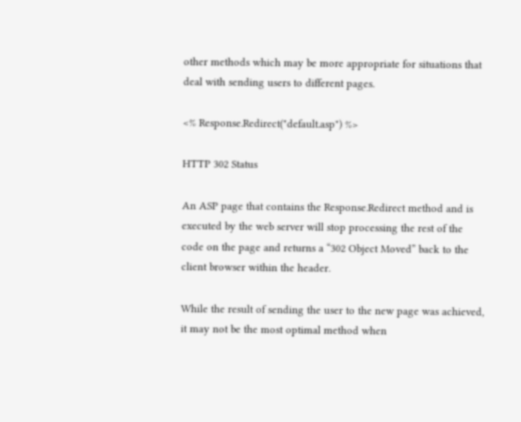other methods which may be more appropriate for situations that deal with sending users to different pages.

<% Response.Redirect("default.asp") %>

HTTP 302 Status

An ASP page that contains the Response.Redirect method and is executed by the web server will stop processing the rest of the code on the page and returns a “302 Object Moved” back to the client browser within the header.

While the result of sending the user to the new page was achieved, it may not be the most optimal method when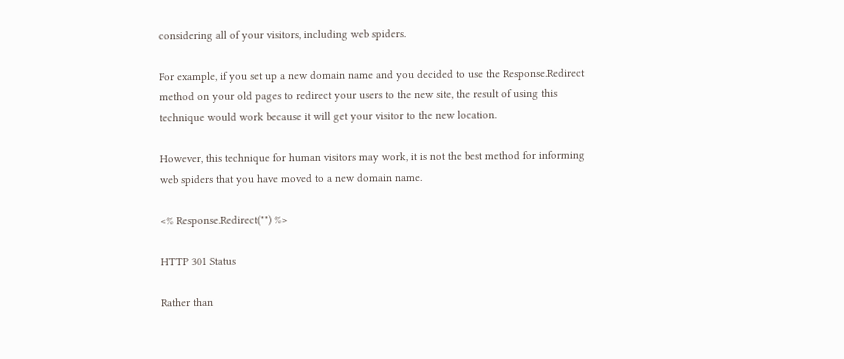considering all of your visitors, including web spiders.

For example, if you set up a new domain name and you decided to use the Response.Redirect method on your old pages to redirect your users to the new site, the result of using this technique would work because it will get your visitor to the new location.

However, this technique for human visitors may work, it is not the best method for informing web spiders that you have moved to a new domain name.

<% Response.Redirect("") %>

HTTP 301 Status

Rather than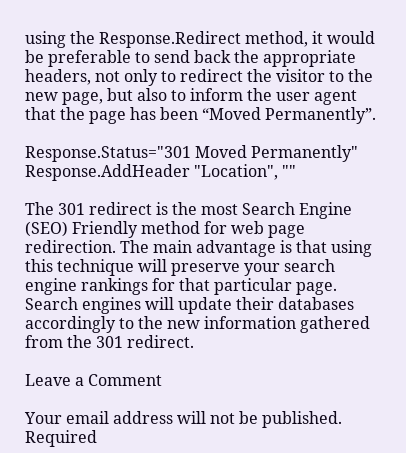using the Response.Redirect method, it would be preferable to send back the appropriate headers, not only to redirect the visitor to the new page, but also to inform the user agent that the page has been “Moved Permanently”.

Response.Status="301 Moved Permanently"
Response.AddHeader "Location", ""

The 301 redirect is the most Search Engine (SEO) Friendly method for web page redirection. The main advantage is that using this technique will preserve your search engine rankings for that particular page. Search engines will update their databases accordingly to the new information gathered from the 301 redirect.

Leave a Comment

Your email address will not be published. Required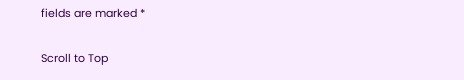fields are marked *

Scroll to Top